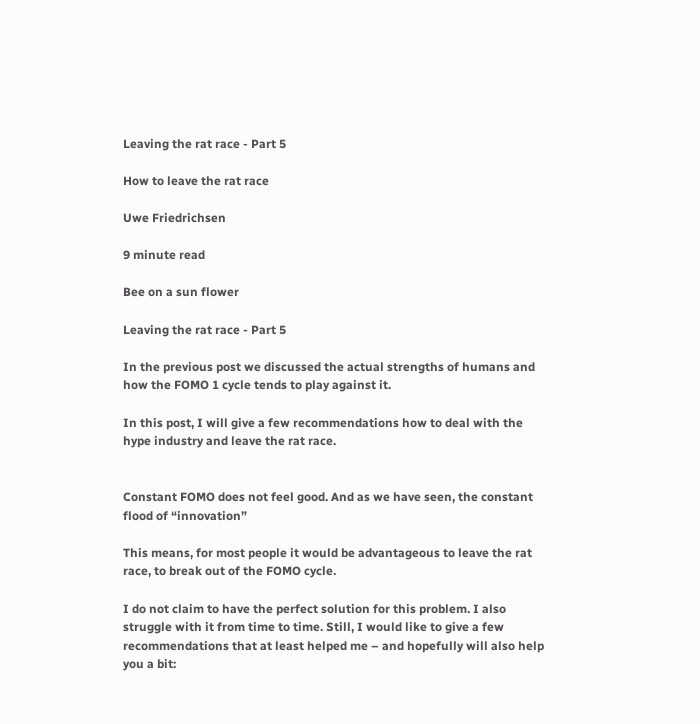Leaving the rat race - Part 5

How to leave the rat race

Uwe Friedrichsen

9 minute read

Bee on a sun flower

Leaving the rat race - Part 5

In the previous post we discussed the actual strengths of humans and how the FOMO 1 cycle tends to play against it.

In this post, I will give a few recommendations how to deal with the hype industry and leave the rat race.


Constant FOMO does not feel good. And as we have seen, the constant flood of “innovation”

This means, for most people it would be advantageous to leave the rat race, to break out of the FOMO cycle.

I do not claim to have the perfect solution for this problem. I also struggle with it from time to time. Still, I would like to give a few recommendations that at least helped me – and hopefully will also help you a bit: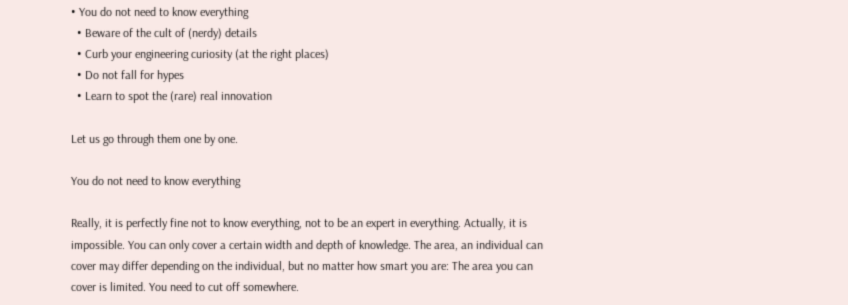• You do not need to know everything
  • Beware of the cult of (nerdy) details
  • Curb your engineering curiosity (at the right places)
  • Do not fall for hypes
  • Learn to spot the (rare) real innovation

Let us go through them one by one.

You do not need to know everything

Really, it is perfectly fine not to know everything, not to be an expert in everything. Actually, it is impossible. You can only cover a certain width and depth of knowledge. The area, an individual can cover may differ depending on the individual, but no matter how smart you are: The area you can cover is limited. You need to cut off somewhere.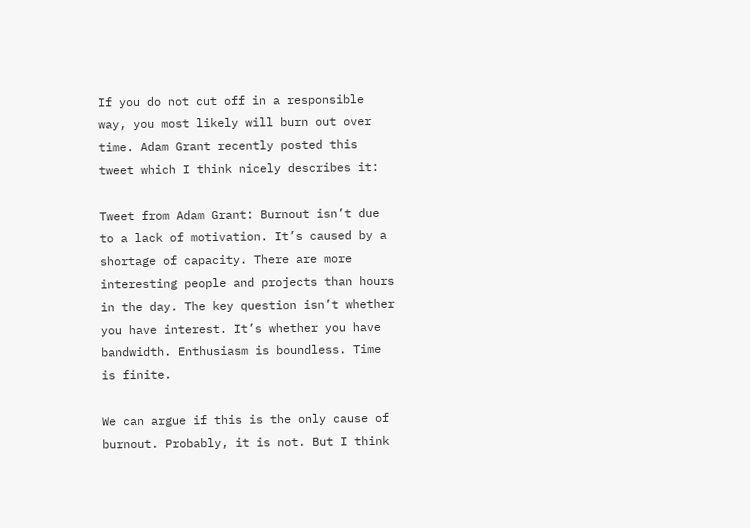If you do not cut off in a responsible way, you most likely will burn out over time. Adam Grant recently posted this tweet which I think nicely describes it:

Tweet from Adam Grant: Burnout isn’t due to a lack of motivation. It’s caused by a shortage of capacity. There are more interesting people and projects than hours in the day. The key question isn’t whether you have interest. It’s whether you have bandwidth. Enthusiasm is boundless. Time is finite.

We can argue if this is the only cause of burnout. Probably, it is not. But I think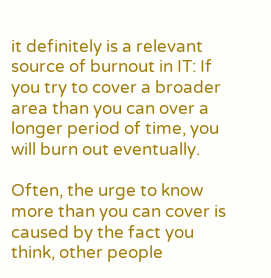it definitely is a relevant source of burnout in IT: If you try to cover a broader area than you can over a longer period of time, you will burn out eventually.

Often, the urge to know more than you can cover is caused by the fact you think, other people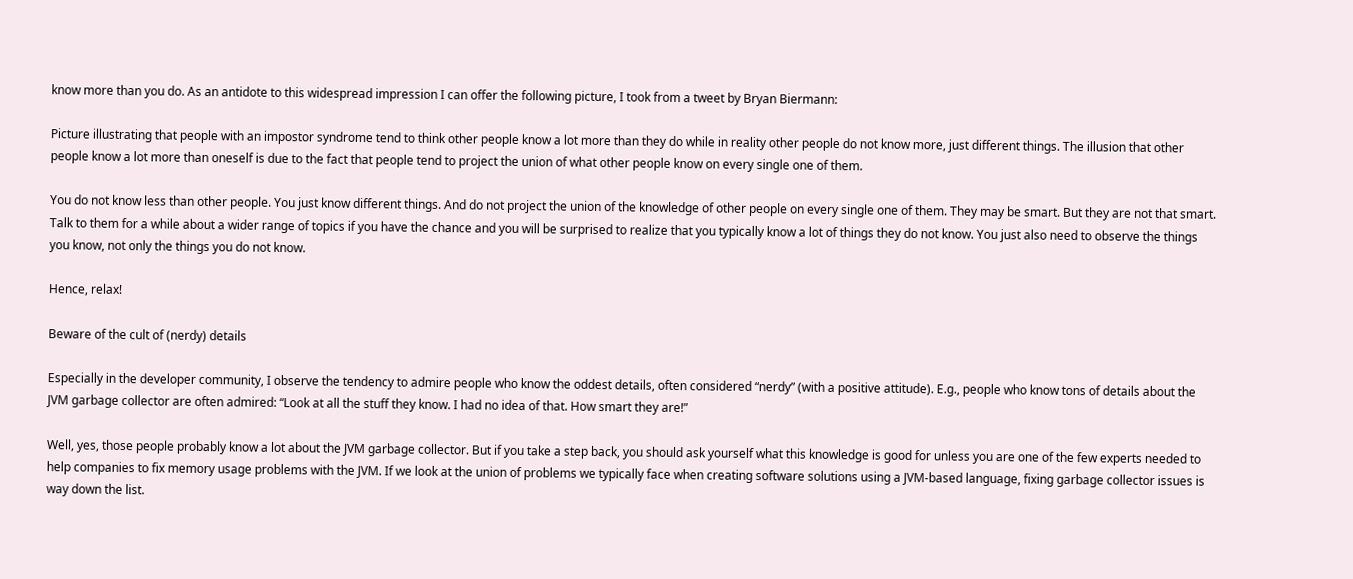know more than you do. As an antidote to this widespread impression I can offer the following picture, I took from a tweet by Bryan Biermann:

Picture illustrating that people with an impostor syndrome tend to think other people know a lot more than they do while in reality other people do not know more, just different things. The illusion that other people know a lot more than oneself is due to the fact that people tend to project the union of what other people know on every single one of them.

You do not know less than other people. You just know different things. And do not project the union of the knowledge of other people on every single one of them. They may be smart. But they are not that smart. Talk to them for a while about a wider range of topics if you have the chance and you will be surprised to realize that you typically know a lot of things they do not know. You just also need to observe the things you know, not only the things you do not know.

Hence, relax!

Beware of the cult of (nerdy) details

Especially in the developer community, I observe the tendency to admire people who know the oddest details, often considered “nerdy” (with a positive attitude). E.g., people who know tons of details about the JVM garbage collector are often admired: “Look at all the stuff they know. I had no idea of that. How smart they are!”

Well, yes, those people probably know a lot about the JVM garbage collector. But if you take a step back, you should ask yourself what this knowledge is good for unless you are one of the few experts needed to help companies to fix memory usage problems with the JVM. If we look at the union of problems we typically face when creating software solutions using a JVM-based language, fixing garbage collector issues is way down the list.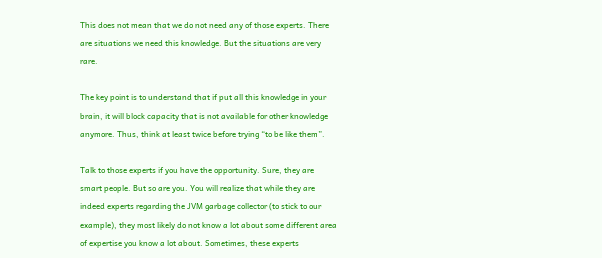This does not mean that we do not need any of those experts. There are situations we need this knowledge. But the situations are very rare.

The key point is to understand that if put all this knowledge in your brain, it will block capacity that is not available for other knowledge anymore. Thus, think at least twice before trying “to be like them”.

Talk to those experts if you have the opportunity. Sure, they are smart people. But so are you. You will realize that while they are indeed experts regarding the JVM garbage collector (to stick to our example), they most likely do not know a lot about some different area of expertise you know a lot about. Sometimes, these experts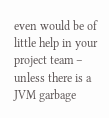even would be of little help in your project team – unless there is a JVM garbage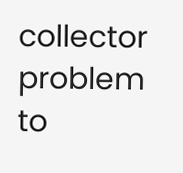collector problem to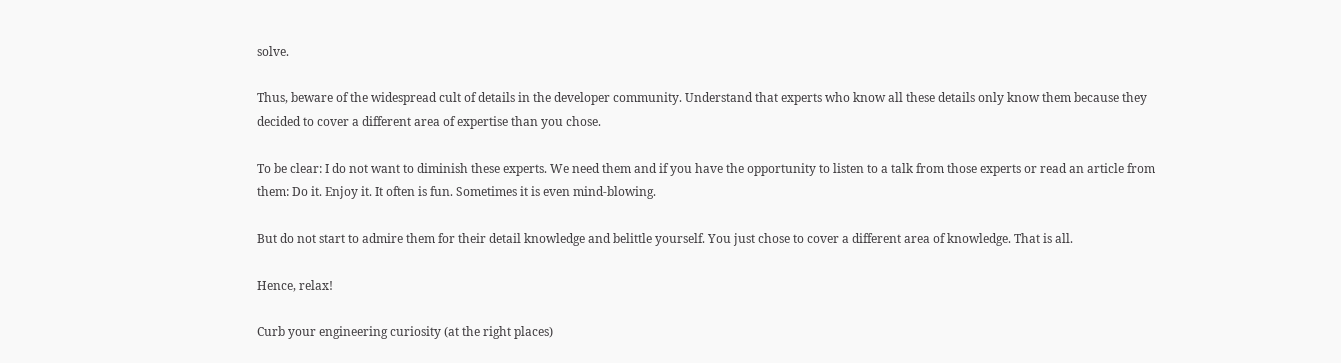solve.

Thus, beware of the widespread cult of details in the developer community. Understand that experts who know all these details only know them because they decided to cover a different area of expertise than you chose.

To be clear: I do not want to diminish these experts. We need them and if you have the opportunity to listen to a talk from those experts or read an article from them: Do it. Enjoy it. It often is fun. Sometimes it is even mind-blowing.

But do not start to admire them for their detail knowledge and belittle yourself. You just chose to cover a different area of knowledge. That is all.

Hence, relax!

Curb your engineering curiosity (at the right places)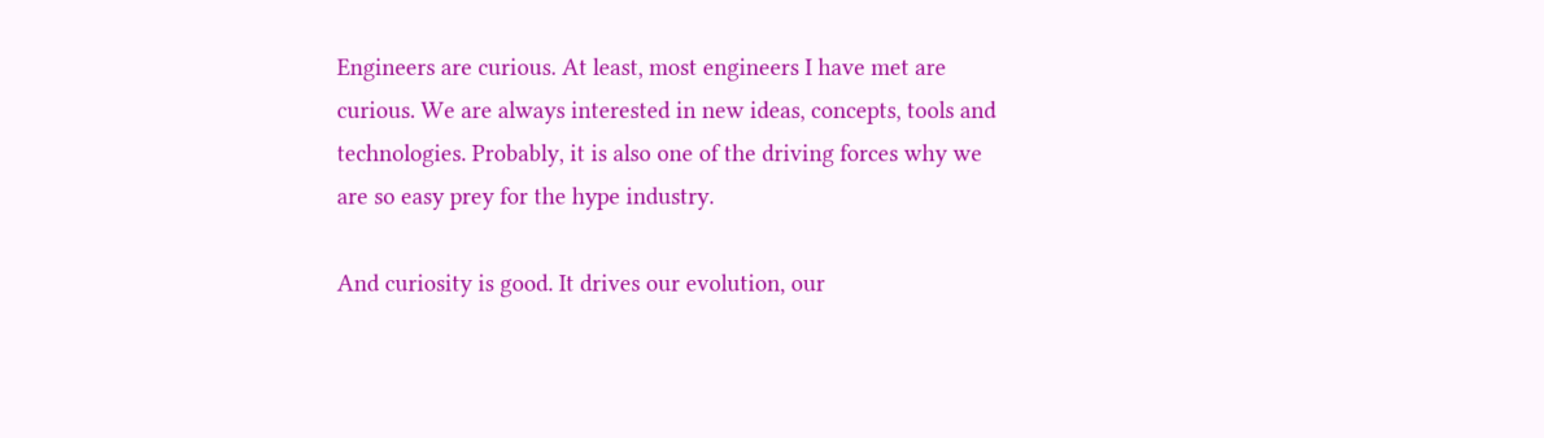Engineers are curious. At least, most engineers I have met are curious. We are always interested in new ideas, concepts, tools and technologies. Probably, it is also one of the driving forces why we are so easy prey for the hype industry.

And curiosity is good. It drives our evolution, our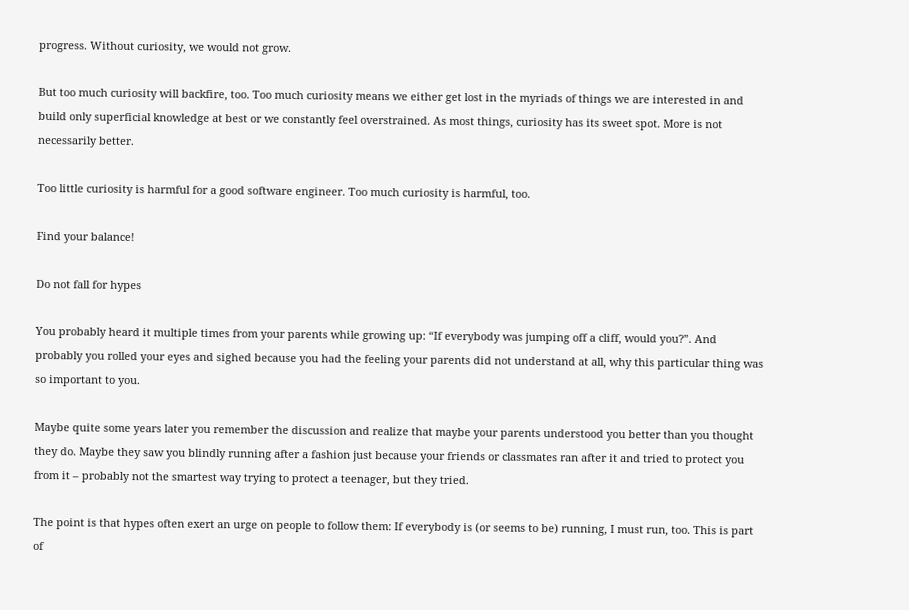progress. Without curiosity, we would not grow.

But too much curiosity will backfire, too. Too much curiosity means we either get lost in the myriads of things we are interested in and build only superficial knowledge at best or we constantly feel overstrained. As most things, curiosity has its sweet spot. More is not necessarily better.

Too little curiosity is harmful for a good software engineer. Too much curiosity is harmful, too.

Find your balance!

Do not fall for hypes

You probably heard it multiple times from your parents while growing up: “If everybody was jumping off a cliff, would you?”. And probably you rolled your eyes and sighed because you had the feeling your parents did not understand at all, why this particular thing was so important to you.

Maybe quite some years later you remember the discussion and realize that maybe your parents understood you better than you thought they do. Maybe they saw you blindly running after a fashion just because your friends or classmates ran after it and tried to protect you from it – probably not the smartest way trying to protect a teenager, but they tried.

The point is that hypes often exert an urge on people to follow them: If everybody is (or seems to be) running, I must run, too. This is part of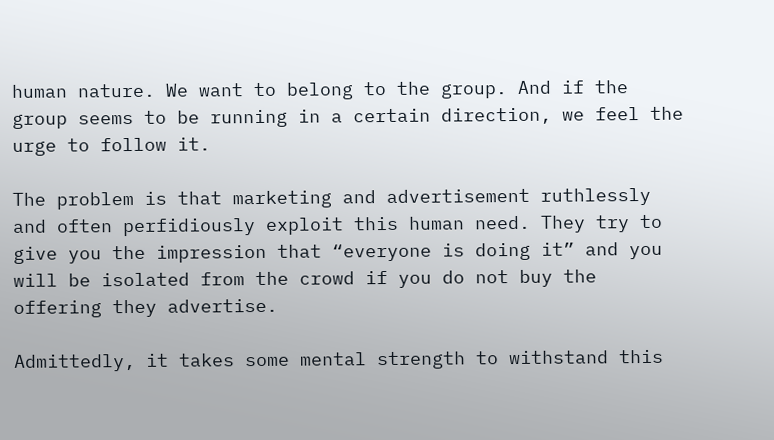human nature. We want to belong to the group. And if the group seems to be running in a certain direction, we feel the urge to follow it.

The problem is that marketing and advertisement ruthlessly and often perfidiously exploit this human need. They try to give you the impression that “everyone is doing it” and you will be isolated from the crowd if you do not buy the offering they advertise.

Admittedly, it takes some mental strength to withstand this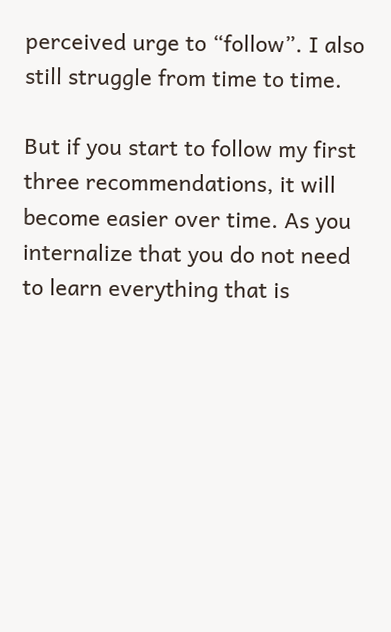perceived urge to “follow”. I also still struggle from time to time.

But if you start to follow my first three recommendations, it will become easier over time. As you internalize that you do not need to learn everything that is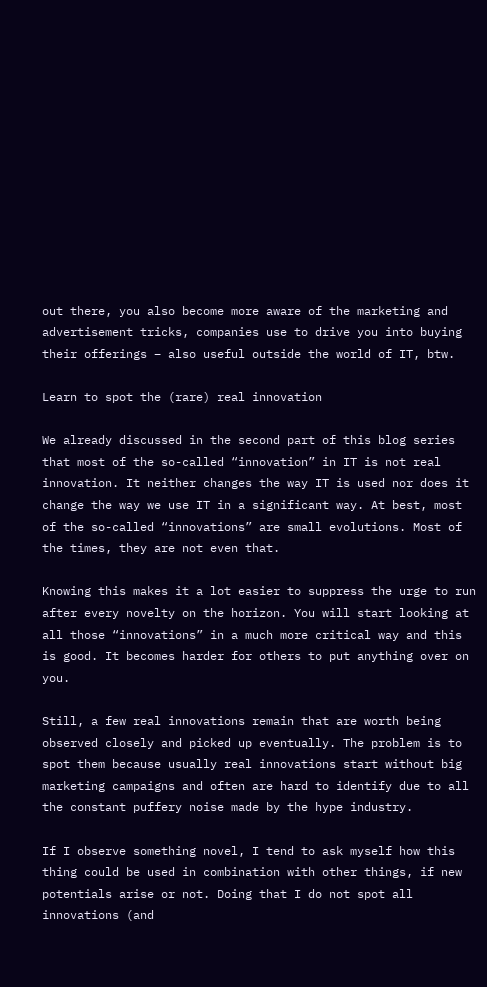out there, you also become more aware of the marketing and advertisement tricks, companies use to drive you into buying their offerings – also useful outside the world of IT, btw.

Learn to spot the (rare) real innovation

We already discussed in the second part of this blog series that most of the so-called “innovation” in IT is not real innovation. It neither changes the way IT is used nor does it change the way we use IT in a significant way. At best, most of the so-called “innovations” are small evolutions. Most of the times, they are not even that.

Knowing this makes it a lot easier to suppress the urge to run after every novelty on the horizon. You will start looking at all those “innovations” in a much more critical way and this is good. It becomes harder for others to put anything over on you.

Still, a few real innovations remain that are worth being observed closely and picked up eventually. The problem is to spot them because usually real innovations start without big marketing campaigns and often are hard to identify due to all the constant puffery noise made by the hype industry.

If I observe something novel, I tend to ask myself how this thing could be used in combination with other things, if new potentials arise or not. Doing that I do not spot all innovations (and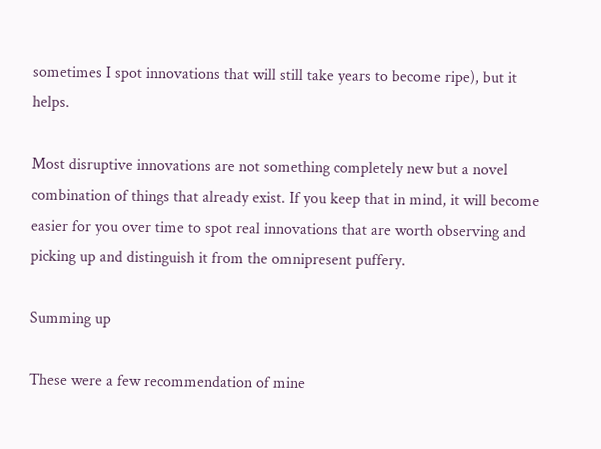sometimes I spot innovations that will still take years to become ripe), but it helps.

Most disruptive innovations are not something completely new but a novel combination of things that already exist. If you keep that in mind, it will become easier for you over time to spot real innovations that are worth observing and picking up and distinguish it from the omnipresent puffery.

Summing up

These were a few recommendation of mine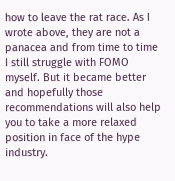how to leave the rat race. As I wrote above, they are not a panacea and from time to time I still struggle with FOMO myself. But it became better and hopefully those recommendations will also help you to take a more relaxed position in face of the hype industry.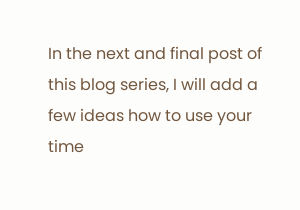In the next and final post of this blog series, I will add a few ideas how to use your time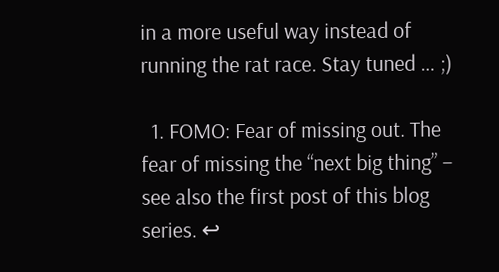in a more useful way instead of running the rat race. Stay tuned … ;)

  1. FOMO: Fear of missing out. The fear of missing the “next big thing” – see also the first post of this blog series. ↩